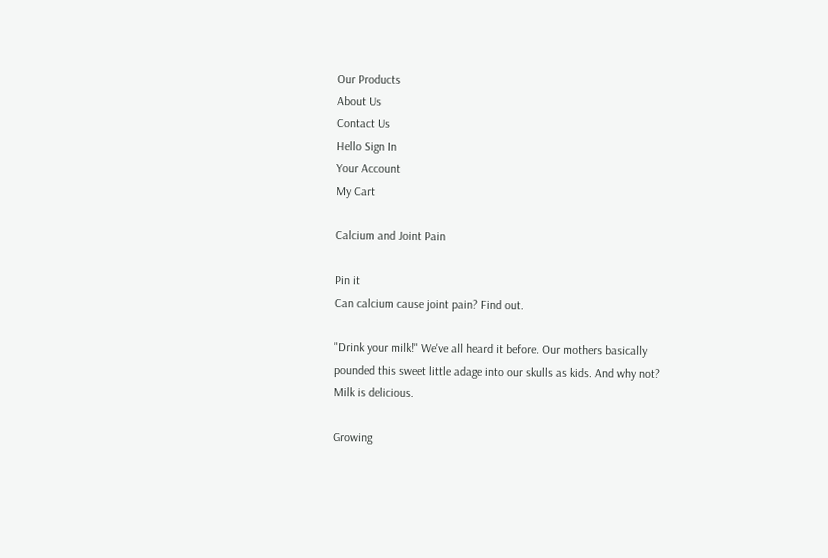Our Products
About Us
Contact Us
Hello Sign In
Your Account
My Cart

Calcium and Joint Pain

Pin it
Can calcium cause joint pain? Find out.

"Drink your milk!" We've all heard it before. Our mothers basically pounded this sweet little adage into our skulls as kids. And why not? Milk is delicious.

Growing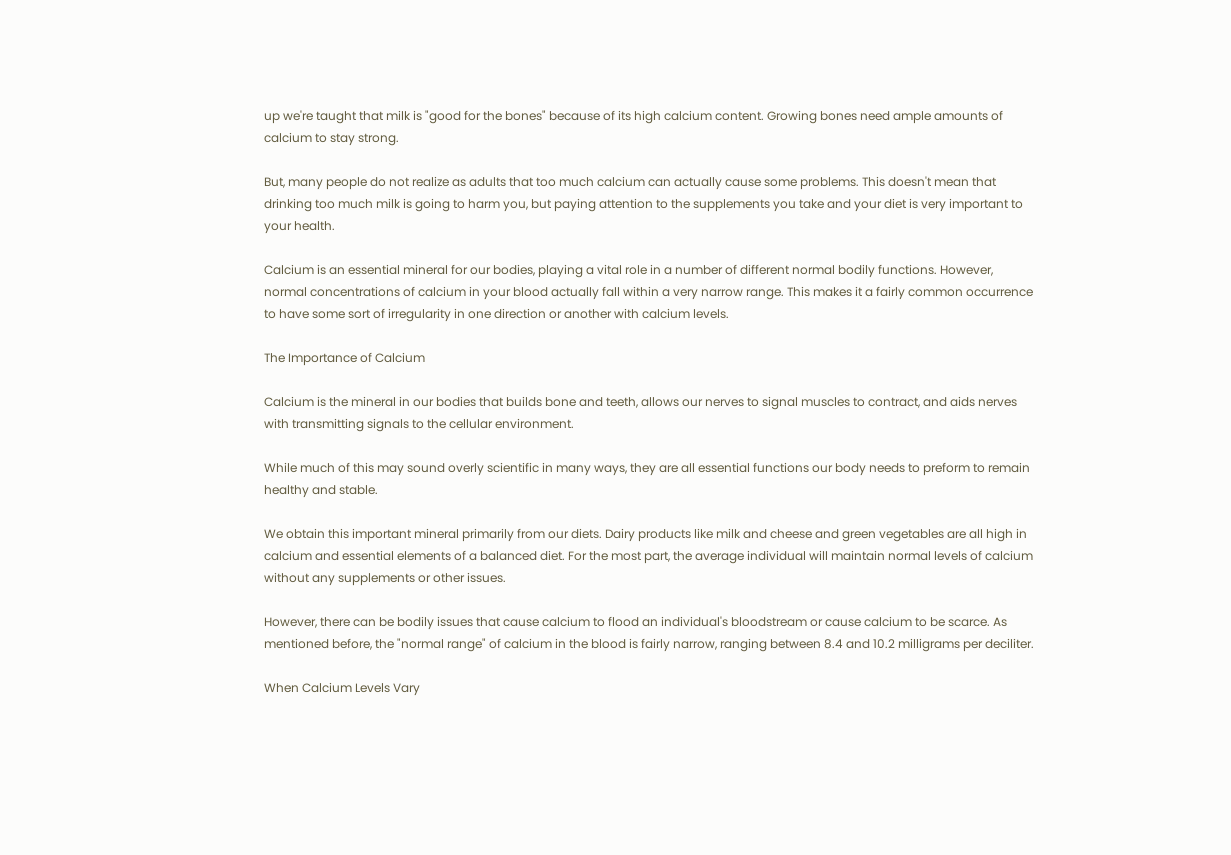up we're taught that milk is "good for the bones" because of its high calcium content. Growing bones need ample amounts of calcium to stay strong.

But, many people do not realize as adults that too much calcium can actually cause some problems. This doesn't mean that drinking too much milk is going to harm you, but paying attention to the supplements you take and your diet is very important to your health.

Calcium is an essential mineral for our bodies, playing a vital role in a number of different normal bodily functions. However, normal concentrations of calcium in your blood actually fall within a very narrow range. This makes it a fairly common occurrence to have some sort of irregularity in one direction or another with calcium levels.

The Importance of Calcium

Calcium is the mineral in our bodies that builds bone and teeth, allows our nerves to signal muscles to contract, and aids nerves with transmitting signals to the cellular environment.

While much of this may sound overly scientific in many ways, they are all essential functions our body needs to preform to remain healthy and stable.

We obtain this important mineral primarily from our diets. Dairy products like milk and cheese and green vegetables are all high in calcium and essential elements of a balanced diet. For the most part, the average individual will maintain normal levels of calcium without any supplements or other issues.

However, there can be bodily issues that cause calcium to flood an individual's bloodstream or cause calcium to be scarce. As mentioned before, the "normal range" of calcium in the blood is fairly narrow, ranging between 8.4 and 10.2 milligrams per deciliter.

When Calcium Levels Vary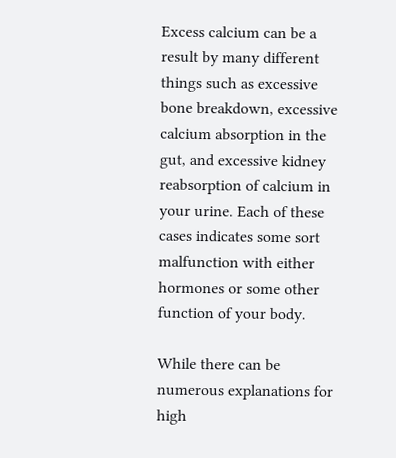Excess calcium can be a result by many different things such as excessive bone breakdown, excessive calcium absorption in the gut, and excessive kidney reabsorption of calcium in your urine. Each of these cases indicates some sort malfunction with either hormones or some other function of your body.

While there can be numerous explanations for high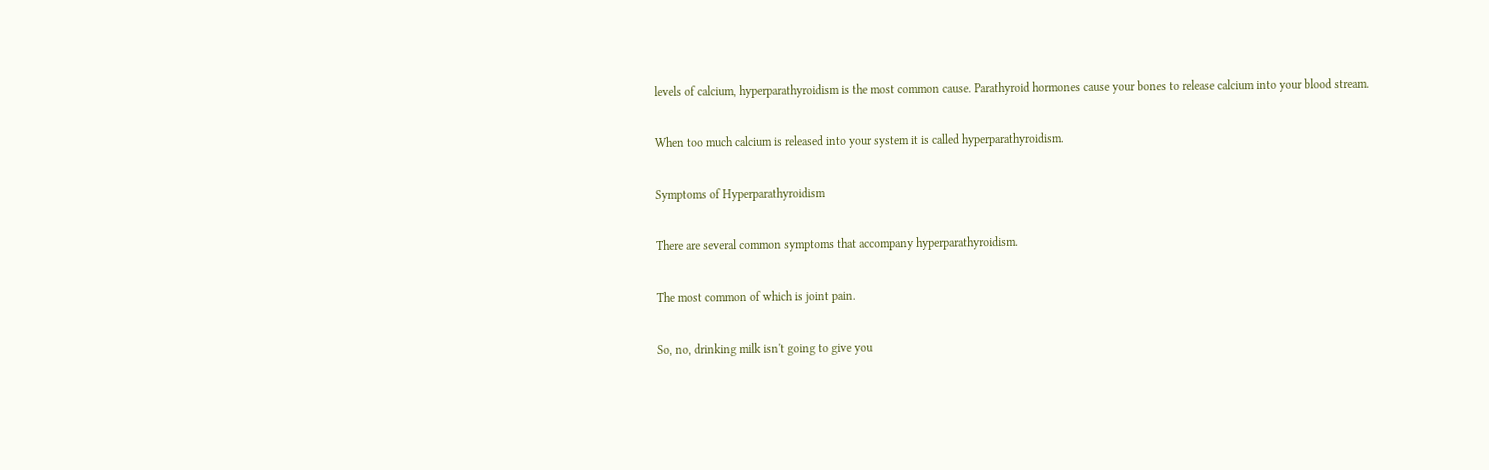levels of calcium, hyperparathyroidism is the most common cause. Parathyroid hormones cause your bones to release calcium into your blood stream.

When too much calcium is released into your system it is called hyperparathyroidism.

Symptoms of Hyperparathyroidism

There are several common symptoms that accompany hyperparathyroidism.

The most common of which is joint pain.

So, no, drinking milk isn't going to give you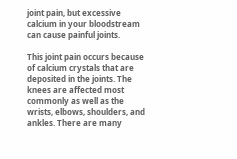joint pain, but excessive calcium in your bloodstream can cause painful joints.

This joint pain occurs because of calcium crystals that are deposited in the joints. The knees are affected most commonly as well as the wrists, elbows, shoulders, and ankles. There are many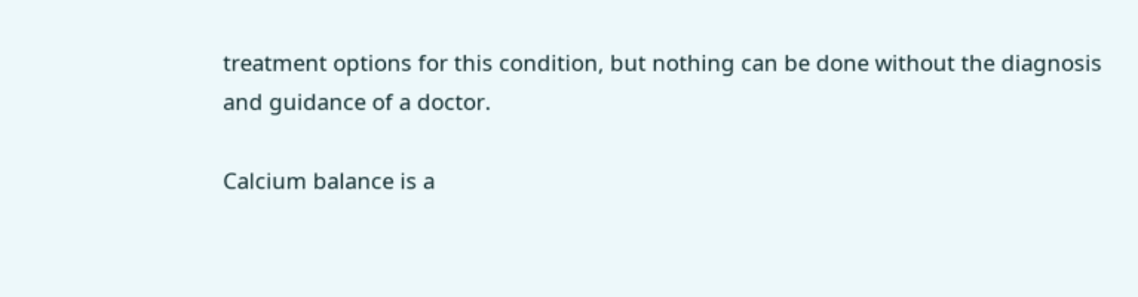treatment options for this condition, but nothing can be done without the diagnosis and guidance of a doctor.

Calcium balance is a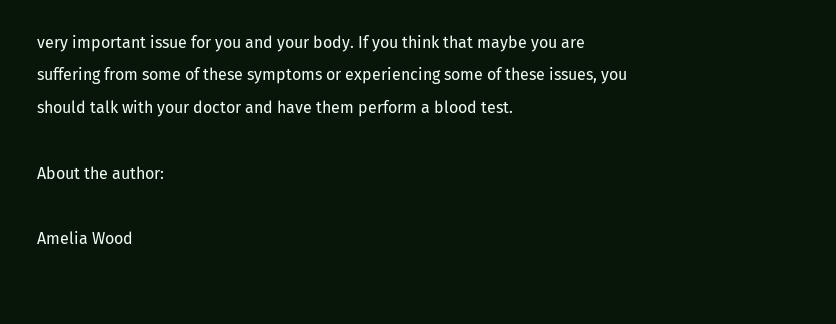very important issue for you and your body. If you think that maybe you are suffering from some of these symptoms or experiencing some of these issues, you should talk with your doctor and have them perform a blood test.

About the author:

Amelia Wood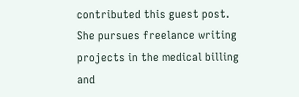contributed this guest post. She pursues freelance writing projects in the medical billing and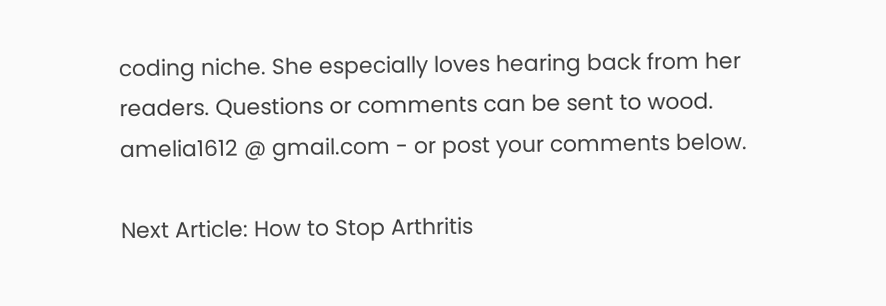coding niche. She especially loves hearing back from her readers. Questions or comments can be sent to wood. amelia1612 @ gmail.com - or post your comments below.

Next Article: How to Stop Arthritis